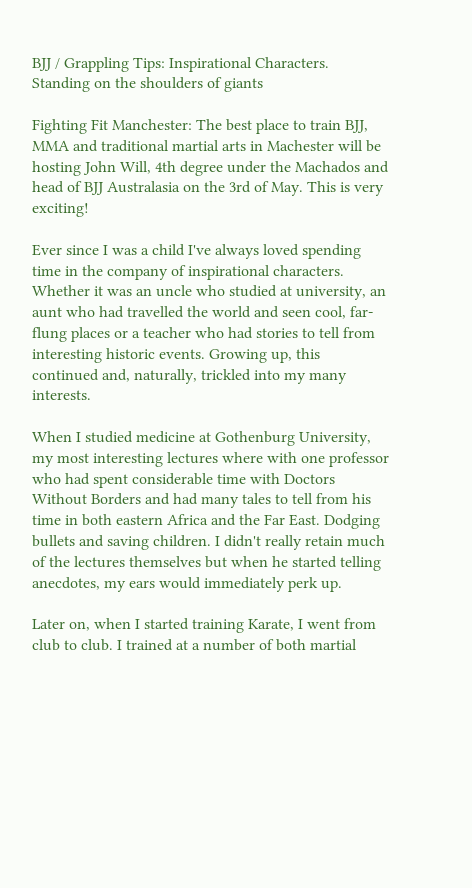BJJ / Grappling Tips: Inspirational Characters. Standing on the shoulders of giants

Fighting Fit Manchester: The best place to train BJJ, MMA and traditional martial arts in Machester will be hosting John Will, 4th degree under the Machados and head of BJJ Australasia on the 3rd of May. This is very exciting!

Ever since I was a child I've always loved spending time in the company of inspirational characters. Whether it was an uncle who studied at university, an aunt who had travelled the world and seen cool, far-flung places or a teacher who had stories to tell from interesting historic events. Growing up, this continued and, naturally, trickled into my many interests.

When I studied medicine at Gothenburg University, my most interesting lectures where with one professor who had spent considerable time with Doctors Without Borders and had many tales to tell from his time in both eastern Africa and the Far East. Dodging bullets and saving children. I didn't really retain much of the lectures themselves but when he started telling anecdotes, my ears would immediately perk up.

Later on, when I started training Karate, I went from club to club. I trained at a number of both martial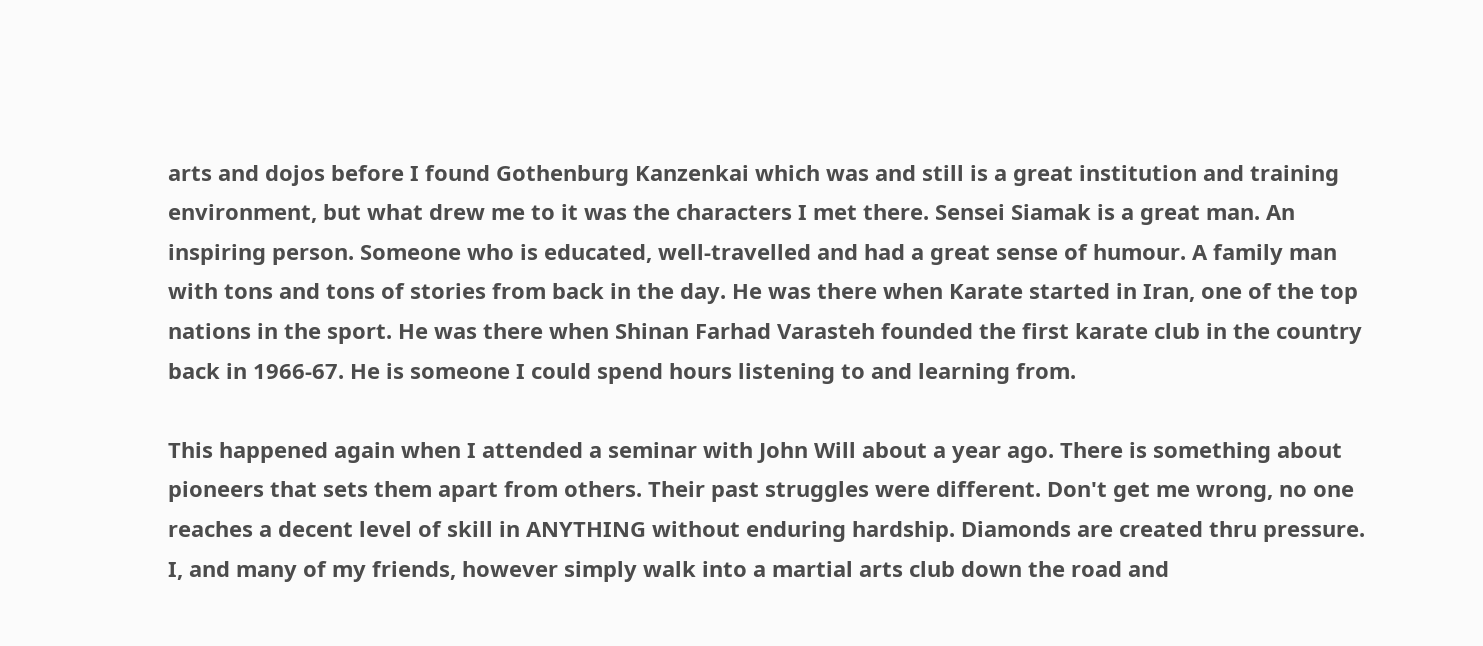arts and dojos before I found Gothenburg Kanzenkai which was and still is a great institution and training environment, but what drew me to it was the characters I met there. Sensei Siamak is a great man. An inspiring person. Someone who is educated, well-travelled and had a great sense of humour. A family man with tons and tons of stories from back in the day. He was there when Karate started in Iran, one of the top nations in the sport. He was there when Shinan Farhad Varasteh founded the first karate club in the country back in 1966-67. He is someone I could spend hours listening to and learning from.

This happened again when I attended a seminar with John Will about a year ago. There is something about pioneers that sets them apart from others. Their past struggles were different. Don't get me wrong, no one reaches a decent level of skill in ANYTHING without enduring hardship. Diamonds are created thru pressure. I, and many of my friends, however simply walk into a martial arts club down the road and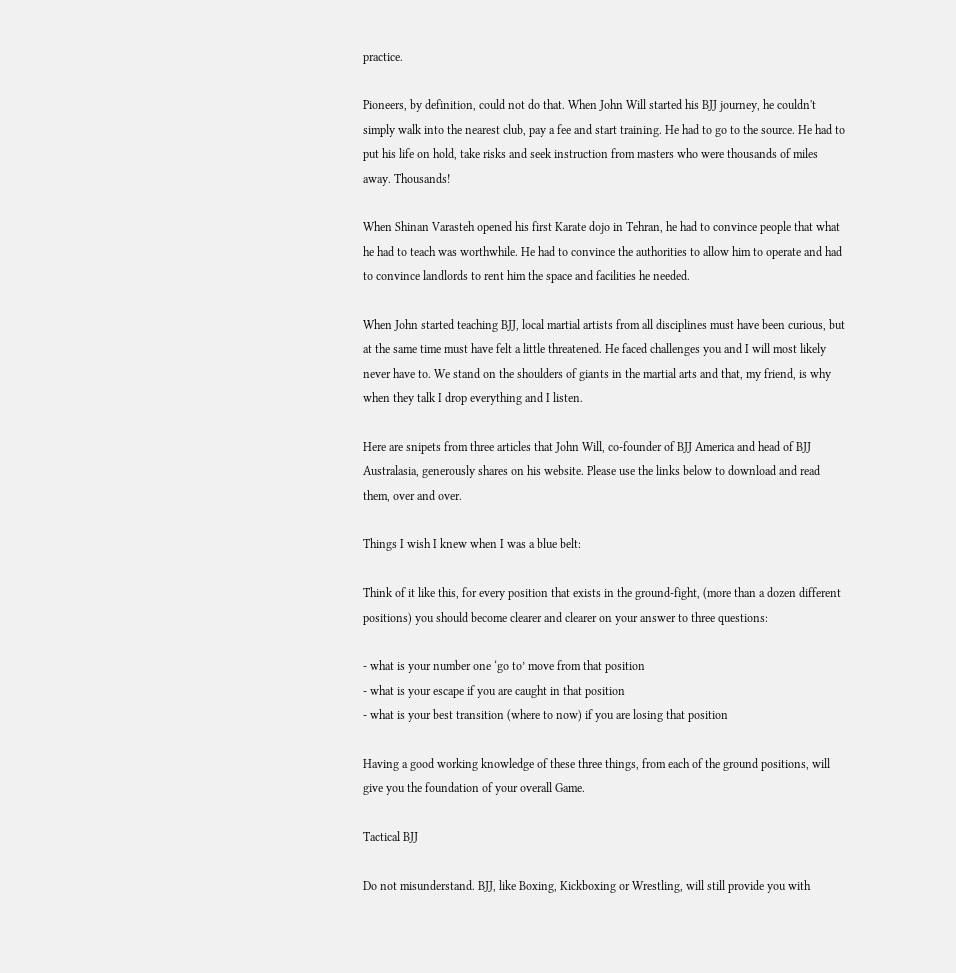practice.

Pioneers, by definition, could not do that. When John Will started his BJJ journey, he couldn't simply walk into the nearest club, pay a fee and start training. He had to go to the source. He had to put his life on hold, take risks and seek instruction from masters who were thousands of miles away. Thousands!

When Shinan Varasteh opened his first Karate dojo in Tehran, he had to convince people that what he had to teach was worthwhile. He had to convince the authorities to allow him to operate and had to convince landlords to rent him the space and facilities he needed.

When John started teaching BJJ, local martial artists from all disciplines must have been curious, but at the same time must have felt a little threatened. He faced challenges you and I will most likely never have to. We stand on the shoulders of giants in the martial arts and that, my friend, is why when they talk I drop everything and I listen.

Here are snipets from three articles that John Will, co-founder of BJJ America and head of BJJ Australasia, generously shares on his website. Please use the links below to download and read them, over and over.

Things I wish I knew when I was a blue belt:

Think of it like this, for every position that exists in the ground-fight, (more than a dozen different positions) you should become clearer and clearer on your answer to three questions:

- what is your number one ‘go to’ move from that position
- what is your escape if you are caught in that position
- what is your best transition (where to now) if you are losing that position

Having a good working knowledge of these three things, from each of the ground positions, will give you the foundation of your overall Game.

Tactical BJJ

Do not misunderstand. BJJ, like Boxing, Kickboxing or Wrestling, will still provide you with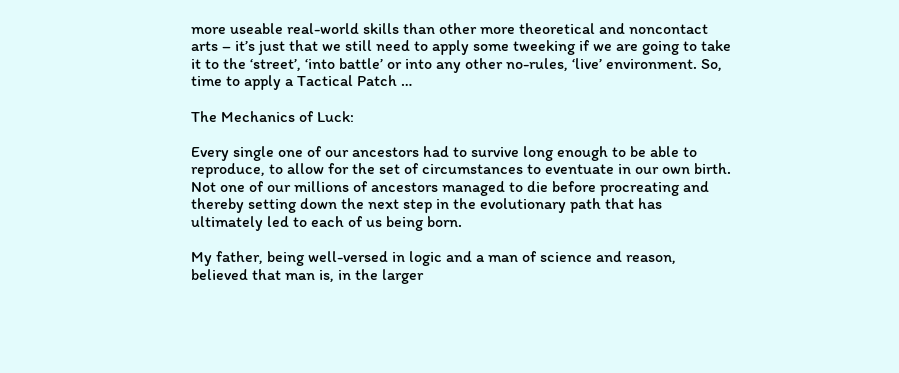more useable real-world skills than other more theoretical and noncontact arts – it’s just that we still need to apply some tweeking if we are going to take it to the ‘street’, ‘into battle’ or into any other no-rules, ‘live’ environment. So, time to apply a Tactical Patch …

The Mechanics of Luck:

Every single one of our ancestors had to survive long enough to be able to reproduce, to allow for the set of circumstances to eventuate in our own birth. Not one of our millions of ancestors managed to die before procreating and thereby setting down the next step in the evolutionary path that has ultimately led to each of us being born.

My father, being well-versed in logic and a man of science and reason, believed that man is, in the larger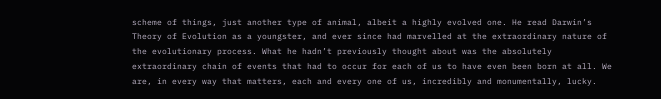scheme of things, just another type of animal, albeit a highly evolved one. He read Darwin’s Theory of Evolution as a youngster, and ever since had marvelled at the extraordinary nature of the evolutionary process. What he hadn’t previously thought about was the absolutely extraordinary chain of events that had to occur for each of us to have even been born at all. We are, in every way that matters, each and every one of us, incredibly and monumentally, lucky.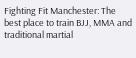Fighting Fit Manchester: The best place to train BJJ, MMA and traditional martial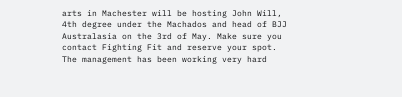arts in Machester will be hosting John Will, 4th degree under the Machados and head of BJJ Australasia on the 3rd of May. Make sure you contact Fighting Fit and reserve your spot. The management has been working very hard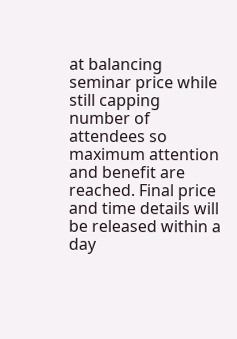at balancing seminar price while still capping number of attendees so maximum attention and benefit are reached. Final price and time details will be released within a day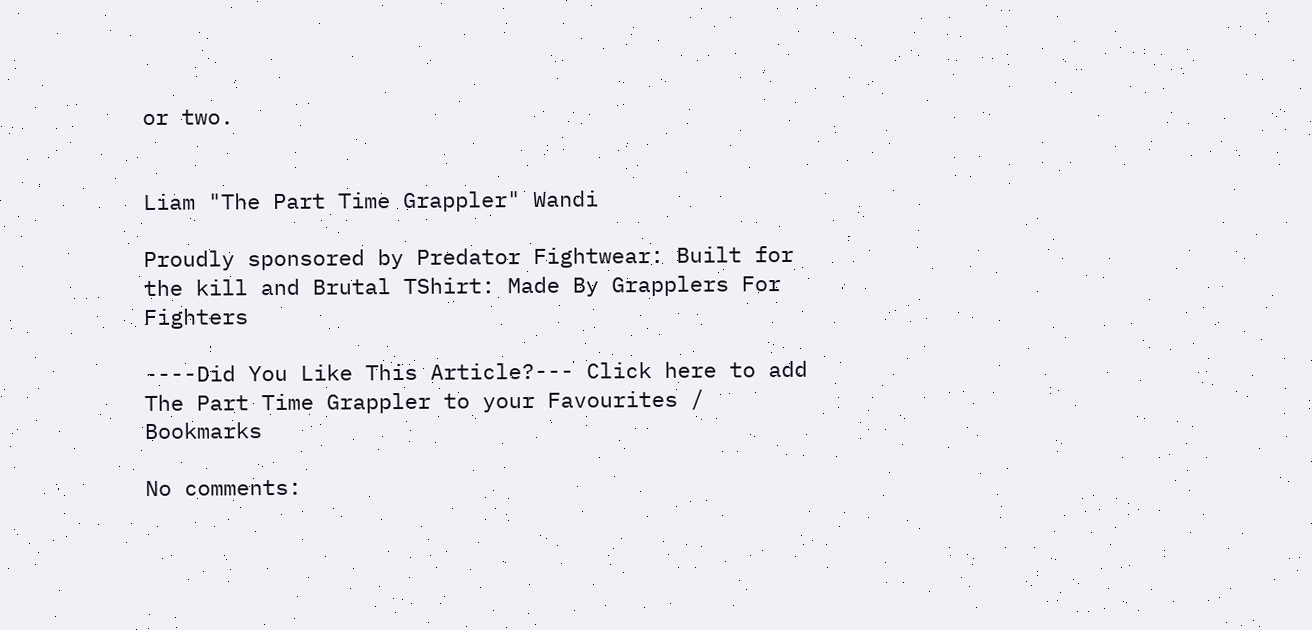or two.


Liam "The Part Time Grappler" Wandi

Proudly sponsored by Predator Fightwear: Built for the kill and Brutal TShirt: Made By Grapplers For Fighters

----Did You Like This Article?--- Click here to add The Part Time Grappler to your Favourites / Bookmarks

No comments: